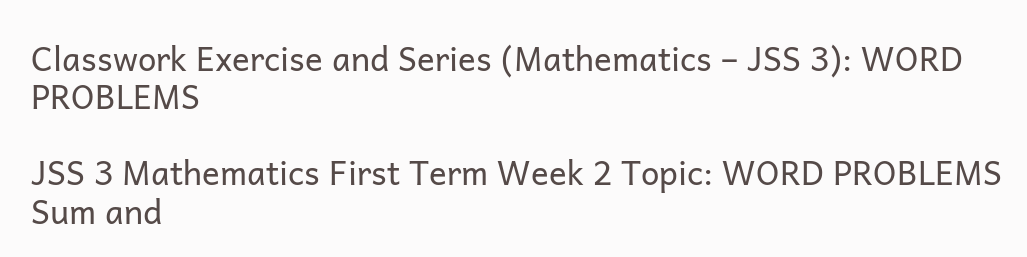Classwork Exercise and Series (Mathematics – JSS 3): WORD PROBLEMS

JSS 3 Mathematics First Term Week 2 Topic: WORD PROBLEMS Sum and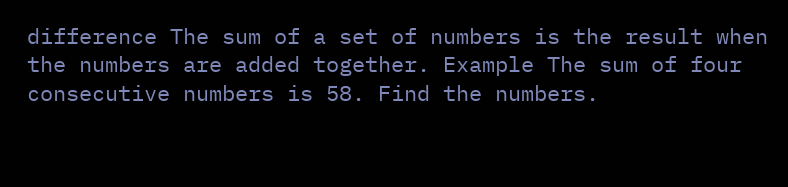difference The sum of a set of numbers is the result when the numbers are added together. Example The sum of four consecutive numbers is 58. Find the numbers.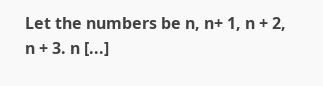Let the numbers be n, n+ 1, n + 2, n + 3. n [...]